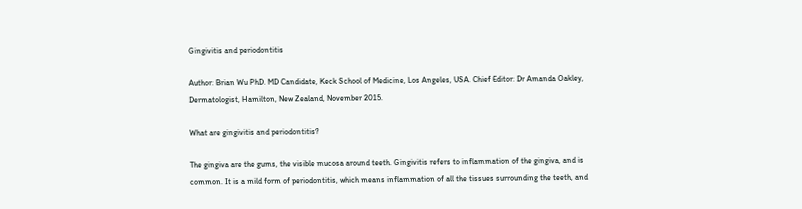Gingivitis and periodontitis

Author: Brian Wu PhD. MD Candidate, Keck School of Medicine, Los Angeles, USA. Chief Editor: Dr Amanda Oakley, Dermatologist, Hamilton, New Zealand, November 2015.

What are gingivitis and periodontitis?

The gingiva are the gums, the visible mucosa around teeth. Gingivitis refers to inflammation of the gingiva, and is common. It is a mild form of periodontitis, which means inflammation of all the tissues surrounding the teeth, and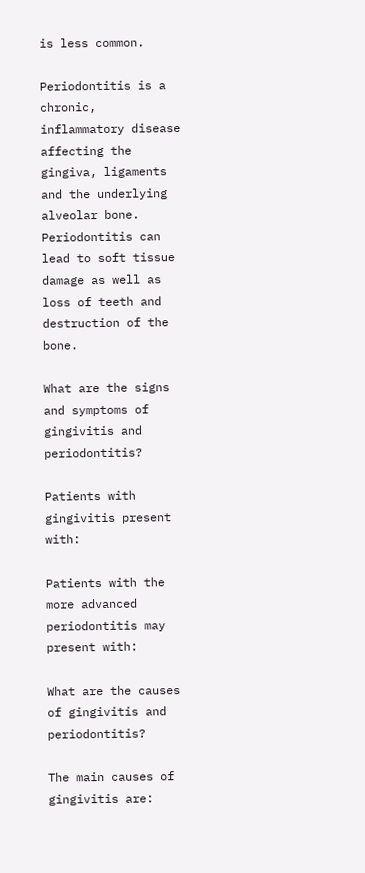is less common.

Periodontitis is a chronic, inflammatory disease affecting the gingiva, ligaments and the underlying alveolar bone. Periodontitis can lead to soft tissue damage as well as loss of teeth and destruction of the bone.

What are the signs and symptoms of gingivitis and periodontitis?

Patients with gingivitis present with:

Patients with the more advanced periodontitis may present with:

What are the causes of gingivitis and periodontitis?

The main causes of gingivitis are: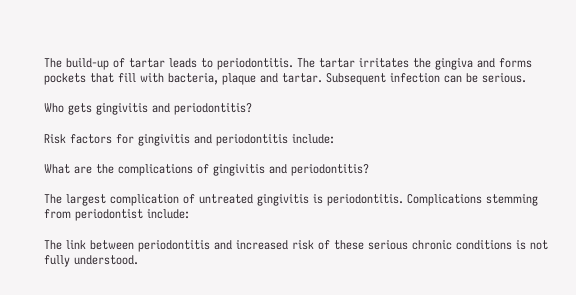The build-up of tartar leads to periodontitis. The tartar irritates the gingiva and forms pockets that fill with bacteria, plaque and tartar. Subsequent infection can be serious.

Who gets gingivitis and periodontitis?

Risk factors for gingivitis and periodontitis include:

What are the complications of gingivitis and periodontitis?

The largest complication of untreated gingivitis is periodontitis. Complications stemming from periodontist include:

The link between periodontitis and increased risk of these serious chronic conditions is not fully understood.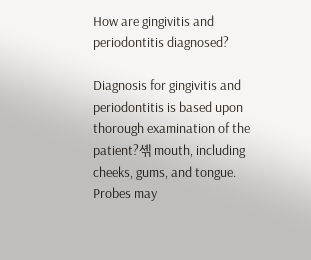How are gingivitis and periodontitis diagnosed?

Diagnosis for gingivitis and periodontitis is based upon thorough examination of the patient?셲 mouth, including cheeks, gums, and tongue. Probes may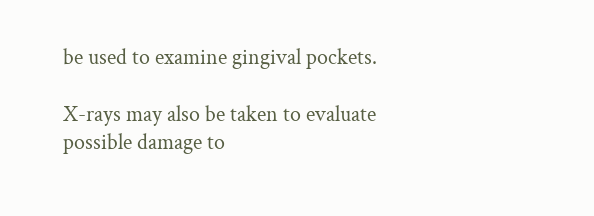be used to examine gingival pockets.

X-rays may also be taken to evaluate possible damage to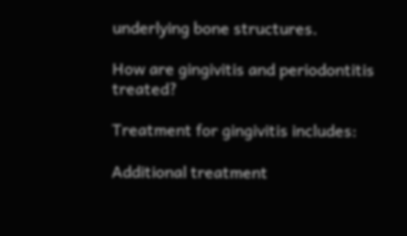underlying bone structures.

How are gingivitis and periodontitis treated?

Treatment for gingivitis includes:

Additional treatment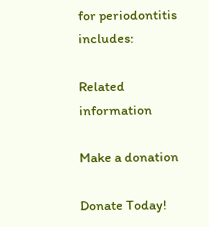for periodontitis includes:

Related information

Make a donation

Donate Today!